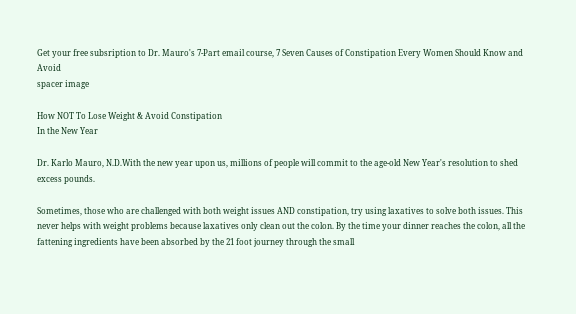Get your free subsription to Dr. Mauro's 7-Part email course, 7 Seven Causes of Constipation Every Women Should Know and Avoid
spacer image

How NOT To Lose Weight & Avoid Constipation
In the New Year

Dr. Karlo Mauro, N.D.With the new year upon us, millions of people will commit to the age-old New Year's resolution to shed excess pounds.

Sometimes, those who are challenged with both weight issues AND constipation, try using laxatives to solve both issues. This never helps with weight problems because laxatives only clean out the colon. By the time your dinner reaches the colon, all the fattening ingredients have been absorbed by the 21 foot journey through the small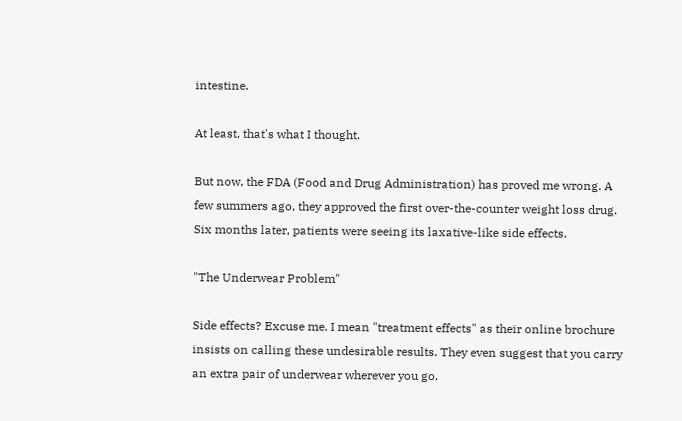intestine.

At least, that's what I thought.

But now, the FDA (Food and Drug Administration) has proved me wrong. A few summers ago, they approved the first over-the-counter weight loss drug. Six months later, patients were seeing its laxative-like side effects.

"The Underwear Problem"

Side effects? Excuse me. I mean "treatment effects" as their online brochure insists on calling these undesirable results. They even suggest that you carry an extra pair of underwear wherever you go.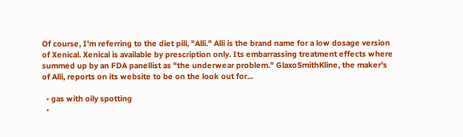Of course, I'm referring to the diet pill, "Alli." Alli is the brand name for a low dosage version of Xenical. Xenical is available by prescription only. Its embarrassing treatment effects where summed up by an FDA panellist as "the underwear problem." GlaxoSmithKline, the maker's of Alli, reports on its website to be on the look out for...

  • gas with oily spotting
  •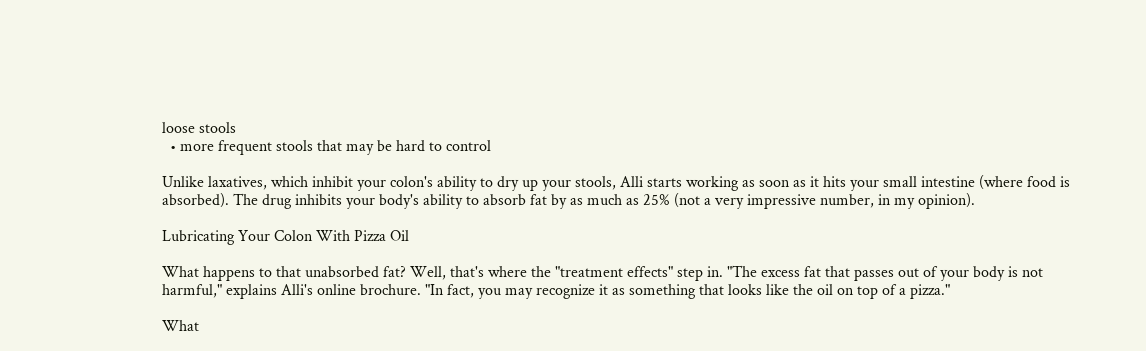loose stools
  • more frequent stools that may be hard to control

Unlike laxatives, which inhibit your colon's ability to dry up your stools, Alli starts working as soon as it hits your small intestine (where food is absorbed). The drug inhibits your body's ability to absorb fat by as much as 25% (not a very impressive number, in my opinion).

Lubricating Your Colon With Pizza Oil

What happens to that unabsorbed fat? Well, that's where the "treatment effects" step in. "The excess fat that passes out of your body is not harmful," explains Alli's online brochure. "In fact, you may recognize it as something that looks like the oil on top of a pizza."

What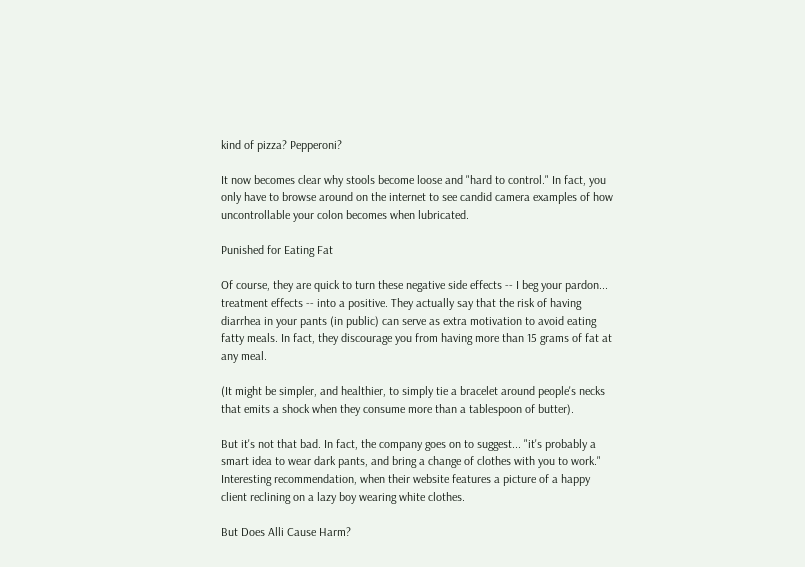kind of pizza? Pepperoni?

It now becomes clear why stools become loose and "hard to control." In fact, you only have to browse around on the internet to see candid camera examples of how uncontrollable your colon becomes when lubricated.

Punished for Eating Fat

Of course, they are quick to turn these negative side effects -- I beg your pardon... treatment effects -- into a positive. They actually say that the risk of having diarrhea in your pants (in public) can serve as extra motivation to avoid eating fatty meals. In fact, they discourage you from having more than 15 grams of fat at any meal.

(It might be simpler, and healthier, to simply tie a bracelet around people's necks that emits a shock when they consume more than a tablespoon of butter).

But it's not that bad. In fact, the company goes on to suggest... "it's probably a smart idea to wear dark pants, and bring a change of clothes with you to work." Interesting recommendation, when their website features a picture of a happy client reclining on a lazy boy wearing white clothes.

But Does Alli Cause Harm?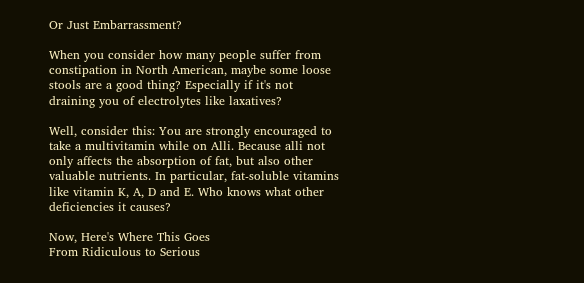Or Just Embarrassment?

When you consider how many people suffer from constipation in North American, maybe some loose stools are a good thing? Especially if it's not draining you of electrolytes like laxatives?

Well, consider this: You are strongly encouraged to take a multivitamin while on Alli. Because alli not only affects the absorption of fat, but also other valuable nutrients. In particular, fat-soluble vitamins like vitamin K, A, D and E. Who knows what other deficiencies it causes?

Now, Here's Where This Goes
From Ridiculous to Serious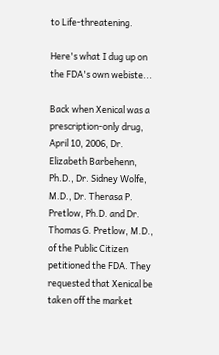to Life-threatening.

Here's what I dug up on the FDA's own webiste...

Back when Xenical was a prescription-only drug, April 10, 2006, Dr. Elizabeth Barbehenn, Ph.D., Dr. Sidney Wolfe, M.D., Dr. Therasa P. Pretlow, Ph.D. and Dr. Thomas G. Pretlow, M.D., of the Public Citizen petitioned the FDA. They requested that Xenical be taken off the market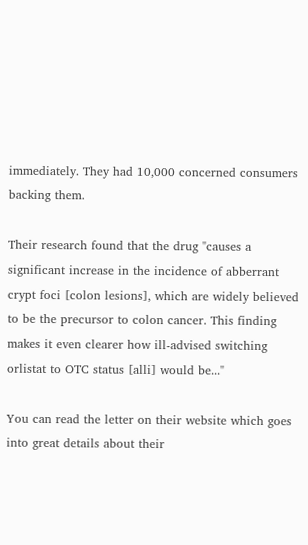immediately. They had 10,000 concerned consumers backing them.

Their research found that the drug "causes a significant increase in the incidence of abberrant crypt foci [colon lesions], which are widely believed to be the precursor to colon cancer. This finding makes it even clearer how ill-advised switching orlistat to OTC status [alli] would be..."

You can read the letter on their website which goes into great details about their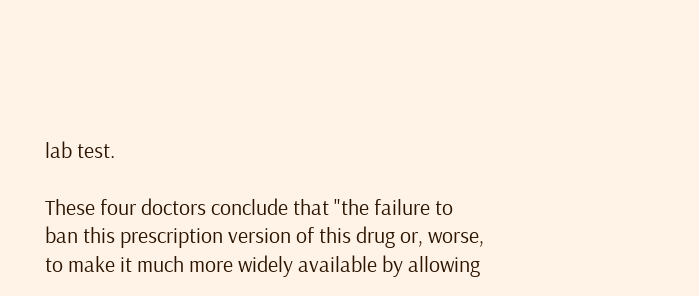lab test.

These four doctors conclude that "the failure to ban this prescription version of this drug or, worse, to make it much more widely available by allowing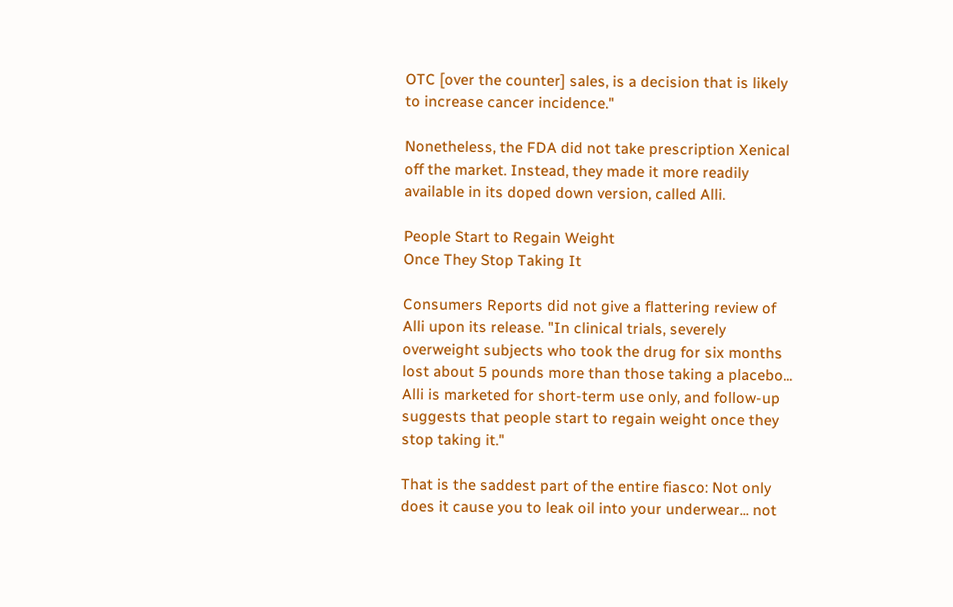OTC [over the counter] sales, is a decision that is likely to increase cancer incidence."

Nonetheless, the FDA did not take prescription Xenical off the market. Instead, they made it more readily available in its doped down version, called Alli.

People Start to Regain Weight
Once They Stop Taking It

Consumers Reports did not give a flattering review of Alli upon its release. "In clinical trials, severely overweight subjects who took the drug for six months lost about 5 pounds more than those taking a placebo... Alli is marketed for short-term use only, and follow-up suggests that people start to regain weight once they stop taking it."

That is the saddest part of the entire fiasco: Not only does it cause you to leak oil into your underwear... not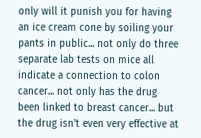only will it punish you for having an ice cream cone by soiling your pants in public... not only do three separate lab tests on mice all indicate a connection to colon cancer... not only has the drug been linked to breast cancer... but the drug isn't even very effective at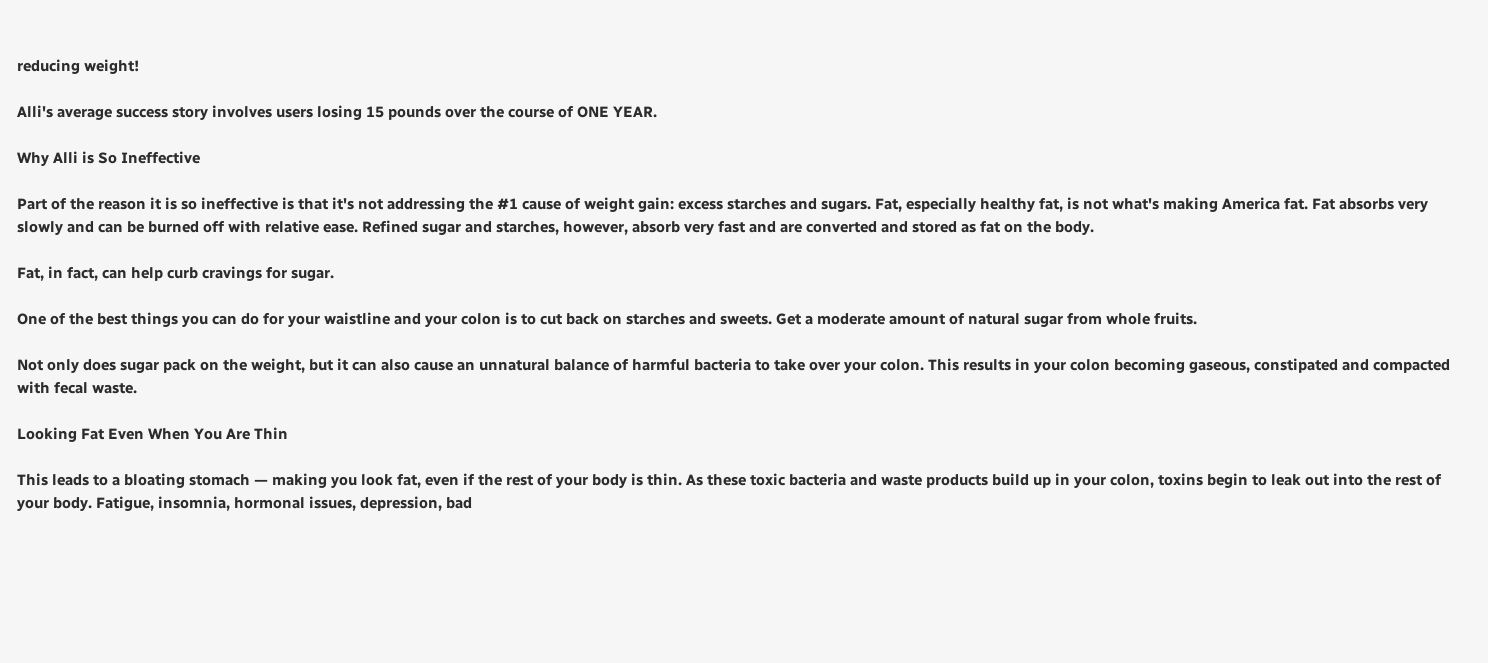reducing weight!

Alli's average success story involves users losing 15 pounds over the course of ONE YEAR.

Why Alli is So Ineffective

Part of the reason it is so ineffective is that it's not addressing the #1 cause of weight gain: excess starches and sugars. Fat, especially healthy fat, is not what's making America fat. Fat absorbs very slowly and can be burned off with relative ease. Refined sugar and starches, however, absorb very fast and are converted and stored as fat on the body.

Fat, in fact, can help curb cravings for sugar.

One of the best things you can do for your waistline and your colon is to cut back on starches and sweets. Get a moderate amount of natural sugar from whole fruits.

Not only does sugar pack on the weight, but it can also cause an unnatural balance of harmful bacteria to take over your colon. This results in your colon becoming gaseous, constipated and compacted with fecal waste.

Looking Fat Even When You Are Thin

This leads to a bloating stomach — making you look fat, even if the rest of your body is thin. As these toxic bacteria and waste products build up in your colon, toxins begin to leak out into the rest of your body. Fatigue, insomnia, hormonal issues, depression, bad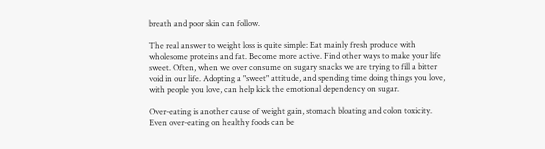breath and poor skin can follow.

The real answer to weight loss is quite simple: Eat mainly fresh produce with wholesome proteins and fat. Become more active. Find other ways to make your life sweet. Often, when we over consume on sugary snacks we are trying to fill a bitter void in our life. Adopting a "sweet" attitude, and spending time doing things you love, with people you love, can help kick the emotional dependency on sugar.

Over-eating is another cause of weight gain, stomach bloating and colon toxicity. Even over-eating on healthy foods can be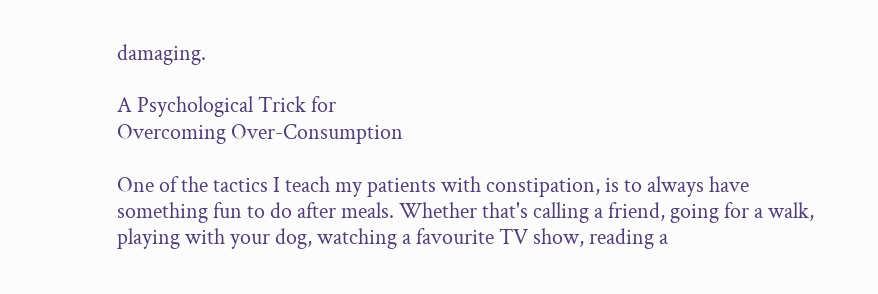damaging.

A Psychological Trick for
Overcoming Over-Consumption

One of the tactics I teach my patients with constipation, is to always have something fun to do after meals. Whether that's calling a friend, going for a walk, playing with your dog, watching a favourite TV show, reading a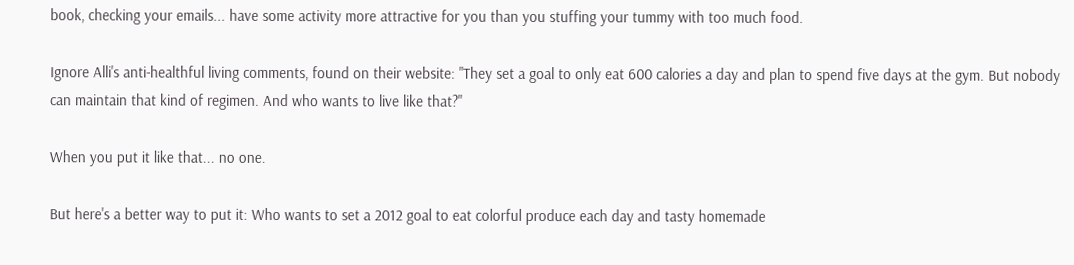book, checking your emails... have some activity more attractive for you than you stuffing your tummy with too much food.

Ignore Alli's anti-healthful living comments, found on their website: "They set a goal to only eat 600 calories a day and plan to spend five days at the gym. But nobody can maintain that kind of regimen. And who wants to live like that?"

When you put it like that... no one.

But here's a better way to put it: Who wants to set a 2012 goal to eat colorful produce each day and tasty homemade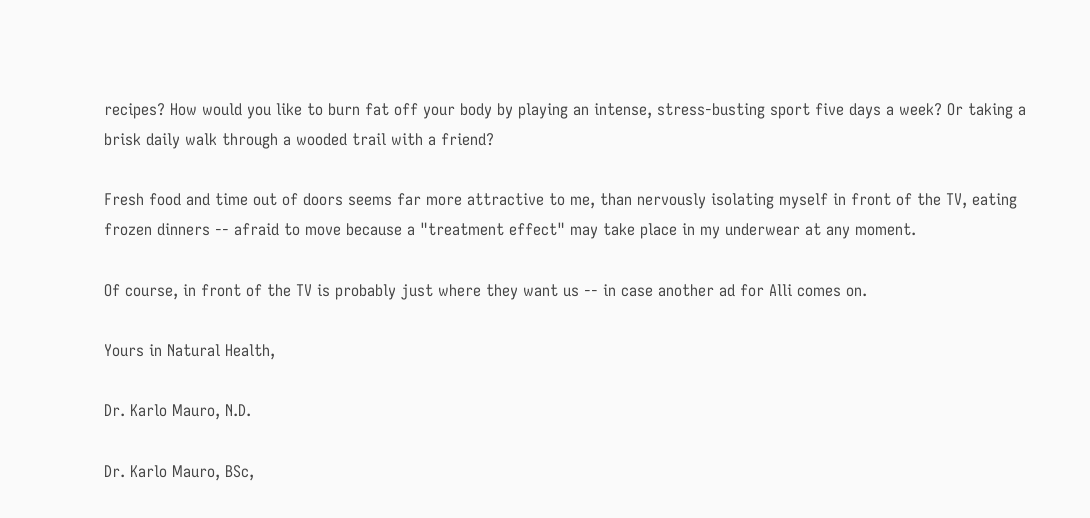recipes? How would you like to burn fat off your body by playing an intense, stress-busting sport five days a week? Or taking a brisk daily walk through a wooded trail with a friend?

Fresh food and time out of doors seems far more attractive to me, than nervously isolating myself in front of the TV, eating frozen dinners -- afraid to move because a "treatment effect" may take place in my underwear at any moment.

Of course, in front of the TV is probably just where they want us -- in case another ad for Alli comes on.

Yours in Natural Health,

Dr. Karlo Mauro, N.D.

Dr. Karlo Mauro, BSc,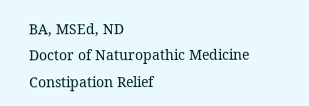BA, MSEd, ND
Doctor of Naturopathic Medicine
Constipation Relief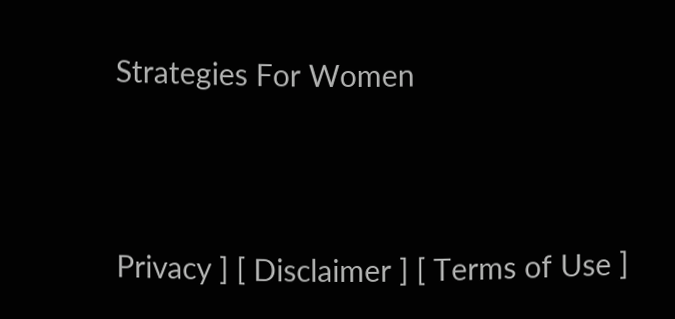Strategies For Women




Privacy ] [ Disclaimer ] [ Terms of Use ]